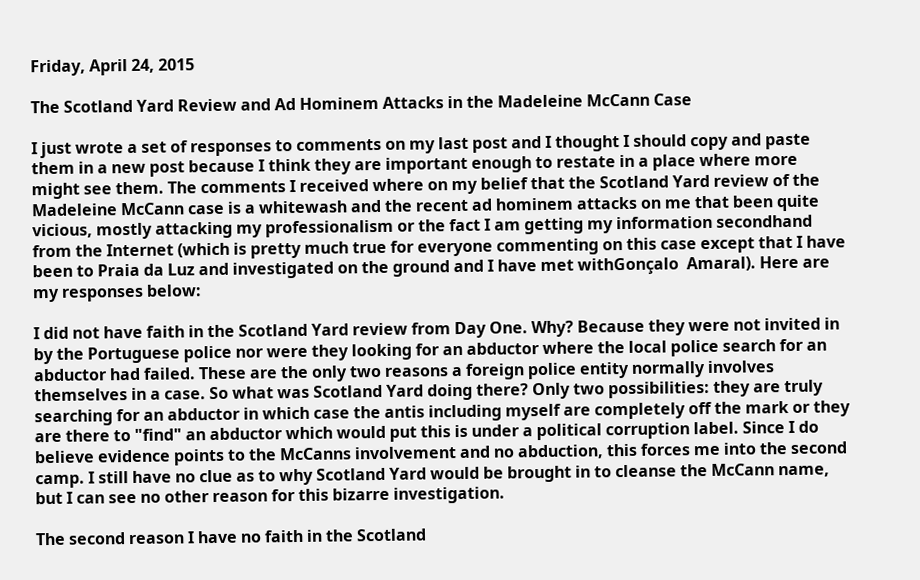Friday, April 24, 2015

The Scotland Yard Review and Ad Hominem Attacks in the Madeleine McCann Case

I just wrote a set of responses to comments on my last post and I thought I should copy and paste them in a new post because I think they are important enough to restate in a place where more might see them. The comments I received where on my belief that the Scotland Yard review of the Madeleine McCann case is a whitewash and the recent ad hominem attacks on me that been quite vicious, mostly attacking my professionalism or the fact I am getting my information secondhand from the Internet (which is pretty much true for everyone commenting on this case except that I have been to Praia da Luz and investigated on the ground and I have met withGonçalo  Amaral). Here are my responses below:

I did not have faith in the Scotland Yard review from Day One. Why? Because they were not invited in by the Portuguese police nor were they looking for an abductor where the local police search for an abductor had failed. These are the only two reasons a foreign police entity normally involves themselves in a case. So what was Scotland Yard doing there? Only two possibilities: they are truly searching for an abductor in which case the antis including myself are completely off the mark or they are there to "find" an abductor which would put this is under a political corruption label. Since I do believe evidence points to the McCanns involvement and no abduction, this forces me into the second camp. I still have no clue as to why Scotland Yard would be brought in to cleanse the McCann name, but I can see no other reason for this bizarre investigation.

The second reason I have no faith in the Scotland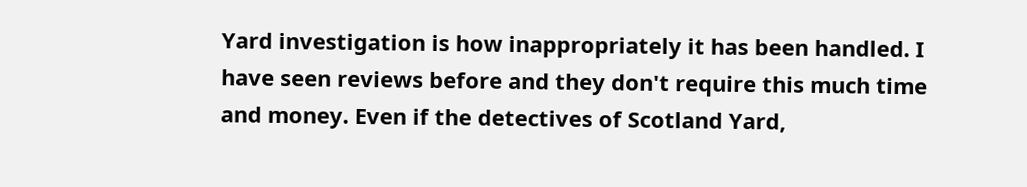Yard investigation is how inappropriately it has been handled. I have seen reviews before and they don't require this much time and money. Even if the detectives of Scotland Yard,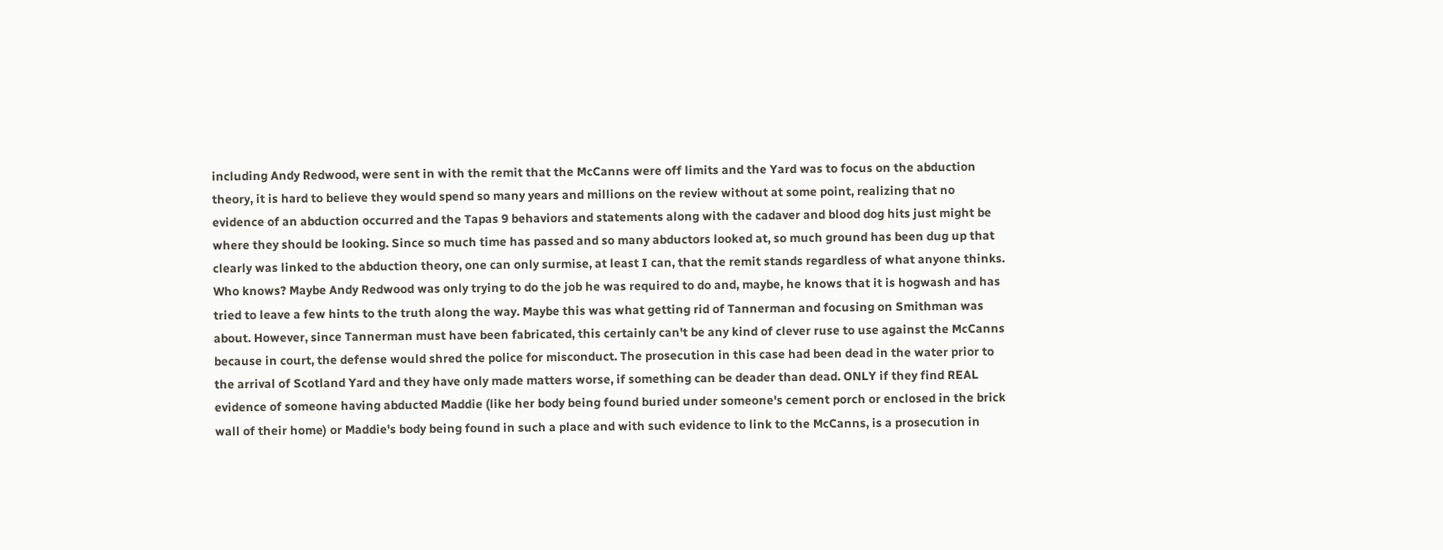including Andy Redwood, were sent in with the remit that the McCanns were off limits and the Yard was to focus on the abduction theory, it is hard to believe they would spend so many years and millions on the review without at some point, realizing that no evidence of an abduction occurred and the Tapas 9 behaviors and statements along with the cadaver and blood dog hits just might be where they should be looking. Since so much time has passed and so many abductors looked at, so much ground has been dug up that clearly was linked to the abduction theory, one can only surmise, at least I can, that the remit stands regardless of what anyone thinks. Who knows? Maybe Andy Redwood was only trying to do the job he was required to do and, maybe, he knows that it is hogwash and has tried to leave a few hints to the truth along the way. Maybe this was what getting rid of Tannerman and focusing on Smithman was about. However, since Tannerman must have been fabricated, this certainly can't be any kind of clever ruse to use against the McCanns because in court, the defense would shred the police for misconduct. The prosecution in this case had been dead in the water prior to the arrival of Scotland Yard and they have only made matters worse, if something can be deader than dead. ONLY if they find REAL evidence of someone having abducted Maddie (like her body being found buried under someone's cement porch or enclosed in the brick wall of their home) or Maddie's body being found in such a place and with such evidence to link to the McCanns, is a prosecution in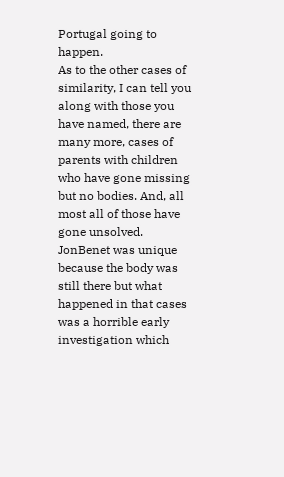Portugal going to happen.
As to the other cases of similarity, I can tell you along with those you have named, there are many more, cases of parents with children who have gone missing but no bodies. And, all most all of those have gone unsolved. JonBenet was unique because the body was still there but what happened in that cases was a horrible early investigation which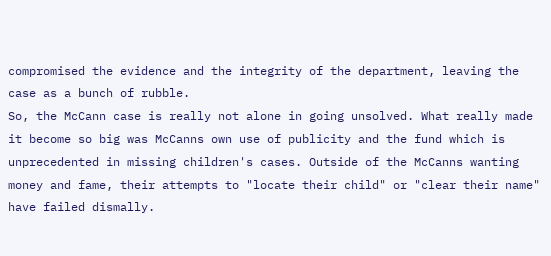compromised the evidence and the integrity of the department, leaving the case as a bunch of rubble.
So, the McCann case is really not alone in going unsolved. What really made it become so big was McCanns own use of publicity and the fund which is unprecedented in missing children's cases. Outside of the McCanns wanting money and fame, their attempts to "locate their child" or "clear their name" have failed dismally.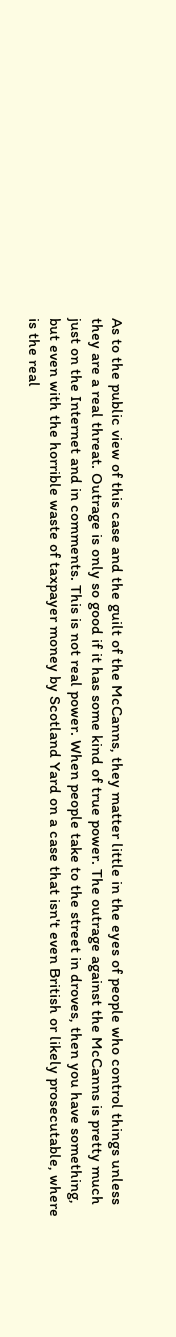As to the public view of this case and the guilt of the McCanns, they matter little in the eyes of people who control things unless they are a real threat. Outrage is only so good if it has some kind of true power. The outrage against the McCanns is pretty much just on the Internet and in comments. This is not real power. When people take to the street in droves, then you have something, but even with the horrible waste of taxpayer money by Scotland Yard on a case that isn't even British or likely prosecutable, where is the real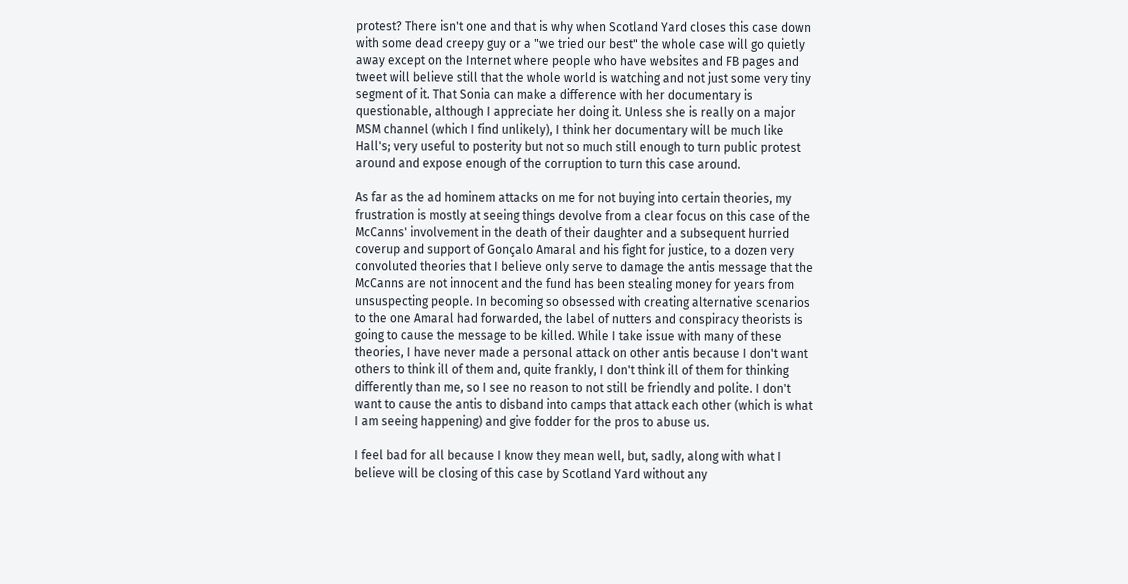protest? There isn't one and that is why when Scotland Yard closes this case down with some dead creepy guy or a "we tried our best" the whole case will go quietly away except on the Internet where people who have websites and FB pages and tweet will believe still that the whole world is watching and not just some very tiny segment of it. That Sonia can make a difference with her documentary is questionable, although I appreciate her doing it. Unless she is really on a major MSM channel (which I find unlikely), I think her documentary will be much like Hall's; very useful to posterity but not so much still enough to turn public protest around and expose enough of the corruption to turn this case around.

As far as the ad hominem attacks on me for not buying into certain theories, my frustration is mostly at seeing things devolve from a clear focus on this case of the McCanns' involvement in the death of their daughter and a subsequent hurried coverup and support of Gonçalo Amaral and his fight for justice, to a dozen very convoluted theories that I believe only serve to damage the antis message that the McCanns are not innocent and the fund has been stealing money for years from unsuspecting people. In becoming so obsessed with creating alternative scenarios to the one Amaral had forwarded, the label of nutters and conspiracy theorists is going to cause the message to be killed. While I take issue with many of these theories, I have never made a personal attack on other antis because I don't want others to think ill of them and, quite frankly, I don't think ill of them for thinking differently than me, so I see no reason to not still be friendly and polite. I don't want to cause the antis to disband into camps that attack each other (which is what I am seeing happening) and give fodder for the pros to abuse us.

I feel bad for all because I know they mean well, but, sadly, along with what I believe will be closing of this case by Scotland Yard without any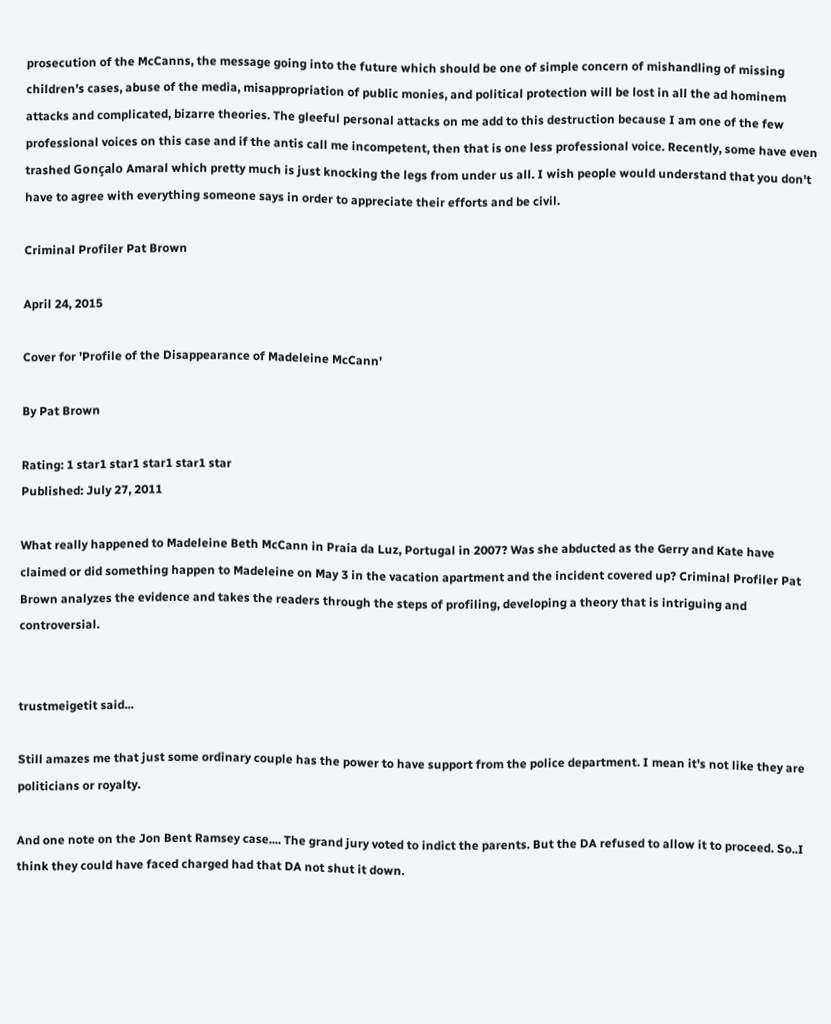prosecution of the McCanns, the message going into the future which should be one of simple concern of mishandling of missing children's cases, abuse of the media, misappropriation of public monies, and political protection will be lost in all the ad hominem attacks and complicated, bizarre theories. The gleeful personal attacks on me add to this destruction because I am one of the few professional voices on this case and if the antis call me incompetent, then that is one less professional voice. Recently, some have even trashed Gonçalo Amaral which pretty much is just knocking the legs from under us all. I wish people would understand that you don't have to agree with everything someone says in order to appreciate their efforts and be civil.

Criminal Profiler Pat Brown

April 24, 2015

Cover for 'Profile of the Disappearance of Madeleine McCann'

By Pat Brown

Rating: 1 star1 star1 star1 star1 star
Published: July 27, 2011

What really happened to Madeleine Beth McCann in Praia da Luz, Portugal in 2007? Was she abducted as the Gerry and Kate have claimed or did something happen to Madeleine on May 3 in the vacation apartment and the incident covered up? Criminal Profiler Pat Brown analyzes the evidence and takes the readers through the steps of profiling, developing a theory that is intriguing and controversial.


trustmeigetit said...

Still amazes me that just some ordinary couple has the power to have support from the police department. I mean it's not like they are politicians or royalty.

And one note on the Jon Bent Ramsey case.... The grand jury voted to indict the parents. But the DA refused to allow it to proceed. So..I think they could have faced charged had that DA not shut it down.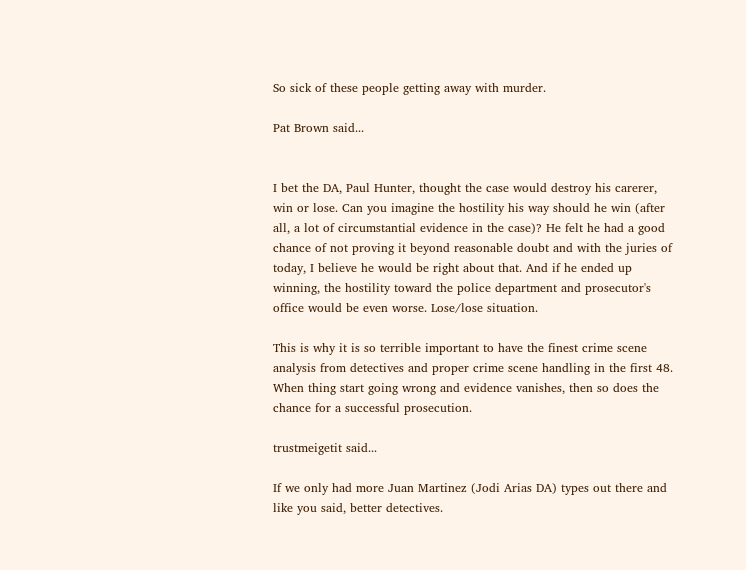So sick of these people getting away with murder.

Pat Brown said...


I bet the DA, Paul Hunter, thought the case would destroy his carerer, win or lose. Can you imagine the hostility his way should he win (after all, a lot of circumstantial evidence in the case)? He felt he had a good chance of not proving it beyond reasonable doubt and with the juries of today, I believe he would be right about that. And if he ended up winning, the hostility toward the police department and prosecutor's office would be even worse. Lose/lose situation.

This is why it is so terrible important to have the finest crime scene analysis from detectives and proper crime scene handling in the first 48. When thing start going wrong and evidence vanishes, then so does the chance for a successful prosecution.

trustmeigetit said...

If we only had more Juan Martinez (Jodi Arias DA) types out there and like you said, better detectives.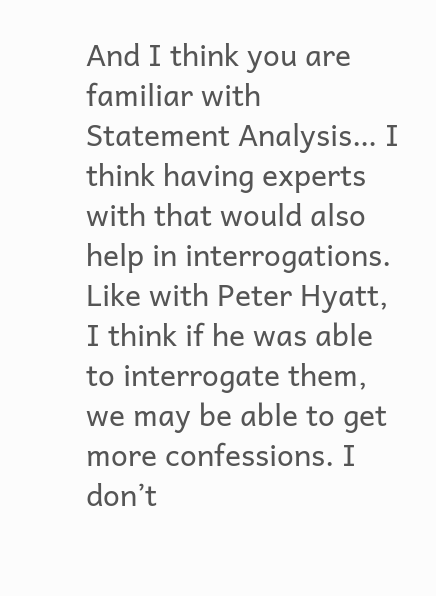And I think you are familiar with Statement Analysis… I think having experts with that would also help in interrogations. Like with Peter Hyatt, I think if he was able to interrogate them, we may be able to get more confessions. I don’t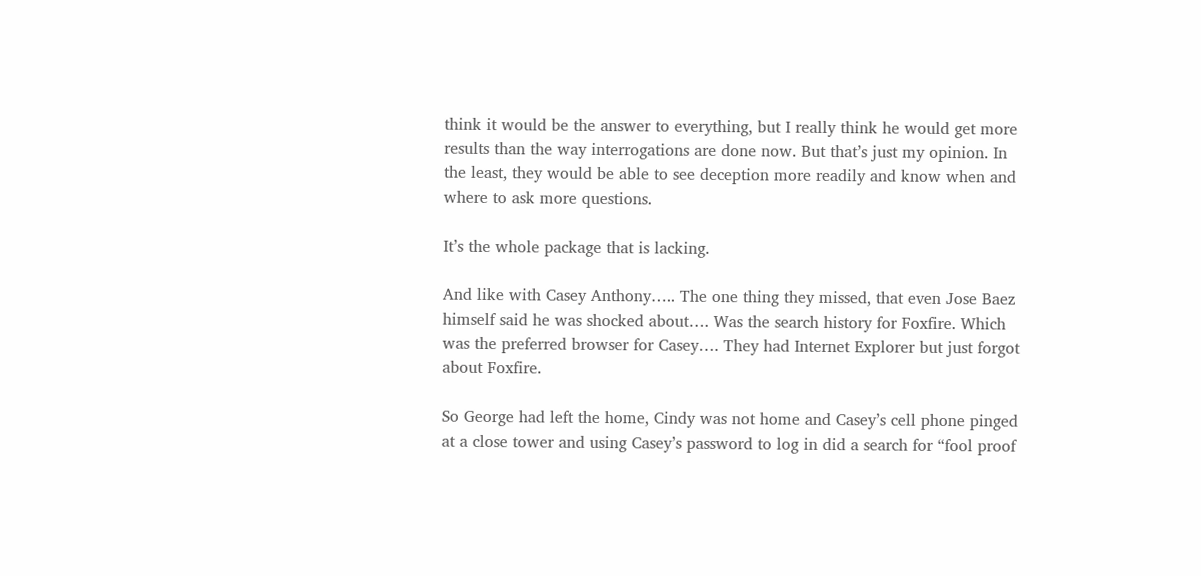think it would be the answer to everything, but I really think he would get more results than the way interrogations are done now. But that’s just my opinion. In the least, they would be able to see deception more readily and know when and where to ask more questions.

It’s the whole package that is lacking.

And like with Casey Anthony….. The one thing they missed, that even Jose Baez himself said he was shocked about…. Was the search history for Foxfire. Which was the preferred browser for Casey…. They had Internet Explorer but just forgot about Foxfire.

So George had left the home, Cindy was not home and Casey’s cell phone pinged at a close tower and using Casey’s password to log in did a search for “fool proof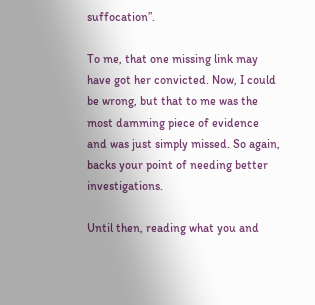suffocation”.

To me, that one missing link may have got her convicted. Now, I could be wrong, but that to me was the most damming piece of evidence and was just simply missed. So again, backs your point of needing better investigations.

Until then, reading what you and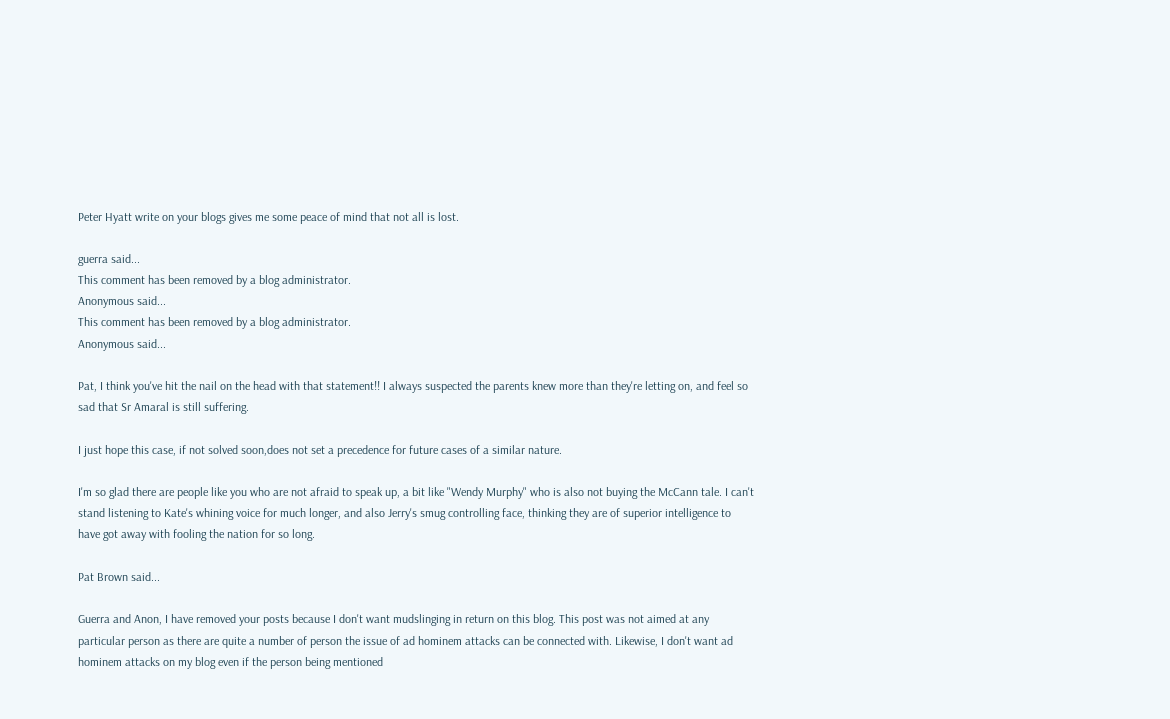Peter Hyatt write on your blogs gives me some peace of mind that not all is lost.

guerra said...
This comment has been removed by a blog administrator.
Anonymous said...
This comment has been removed by a blog administrator.
Anonymous said...

Pat, I think you've hit the nail on the head with that statement!! I always suspected the parents knew more than they're letting on, and feel so sad that Sr Amaral is still suffering.

I just hope this case, if not solved soon,does not set a precedence for future cases of a similar nature.

I'm so glad there are people like you who are not afraid to speak up, a bit like "Wendy Murphy" who is also not buying the McCann tale. I can't stand listening to Kate's whining voice for much longer, and also Jerry's smug controlling face, thinking they are of superior intelligence to have got away with fooling the nation for so long.

Pat Brown said...

Guerra and Anon, I have removed your posts because I don't want mudslinging in return on this blog. This post was not aimed at any particular person as there are quite a number of person the issue of ad hominem attacks can be connected with. Likewise, I don't want ad hominem attacks on my blog even if the person being mentioned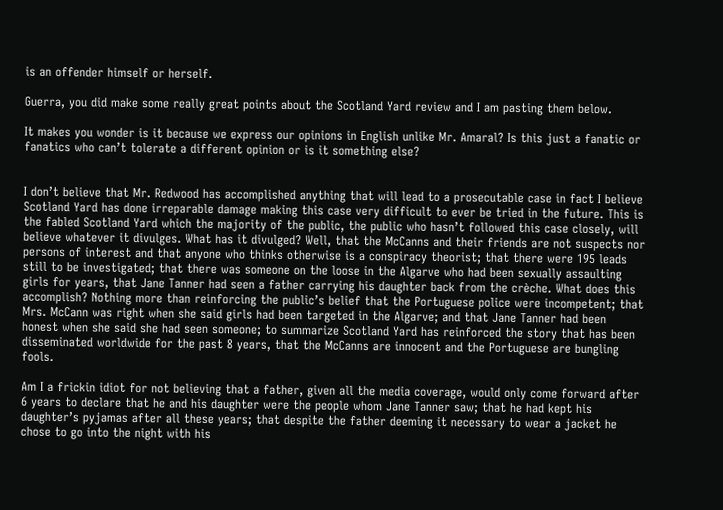is an offender himself or herself.

Guerra, you did make some really great points about the Scotland Yard review and I am pasting them below.

It makes you wonder is it because we express our opinions in English unlike Mr. Amaral? Is this just a fanatic or fanatics who can’t tolerate a different opinion or is it something else?


I don’t believe that Mr. Redwood has accomplished anything that will lead to a prosecutable case in fact I believe Scotland Yard has done irreparable damage making this case very difficult to ever be tried in the future. This is the fabled Scotland Yard which the majority of the public, the public who hasn’t followed this case closely, will believe whatever it divulges. What has it divulged? Well, that the McCanns and their friends are not suspects nor persons of interest and that anyone who thinks otherwise is a conspiracy theorist; that there were 195 leads still to be investigated; that there was someone on the loose in the Algarve who had been sexually assaulting girls for years, that Jane Tanner had seen a father carrying his daughter back from the crèche. What does this accomplish? Nothing more than reinforcing the public’s belief that the Portuguese police were incompetent; that Mrs. McCann was right when she said girls had been targeted in the Algarve; and that Jane Tanner had been honest when she said she had seen someone; to summarize Scotland Yard has reinforced the story that has been disseminated worldwide for the past 8 years, that the McCanns are innocent and the Portuguese are bungling fools.

Am I a frickin idiot for not believing that a father, given all the media coverage, would only come forward after 6 years to declare that he and his daughter were the people whom Jane Tanner saw; that he had kept his daughter’s pyjamas after all these years; that despite the father deeming it necessary to wear a jacket he chose to go into the night with his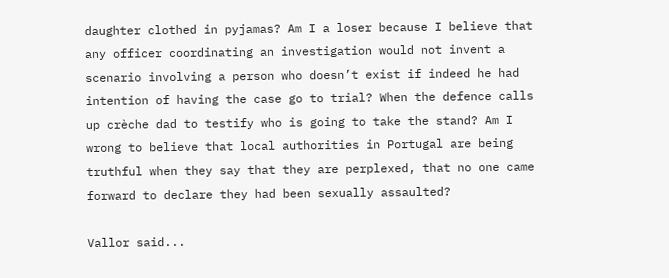daughter clothed in pyjamas? Am I a loser because I believe that any officer coordinating an investigation would not invent a scenario involving a person who doesn’t exist if indeed he had intention of having the case go to trial? When the defence calls up crèche dad to testify who is going to take the stand? Am I wrong to believe that local authorities in Portugal are being truthful when they say that they are perplexed, that no one came forward to declare they had been sexually assaulted?

Vallor said...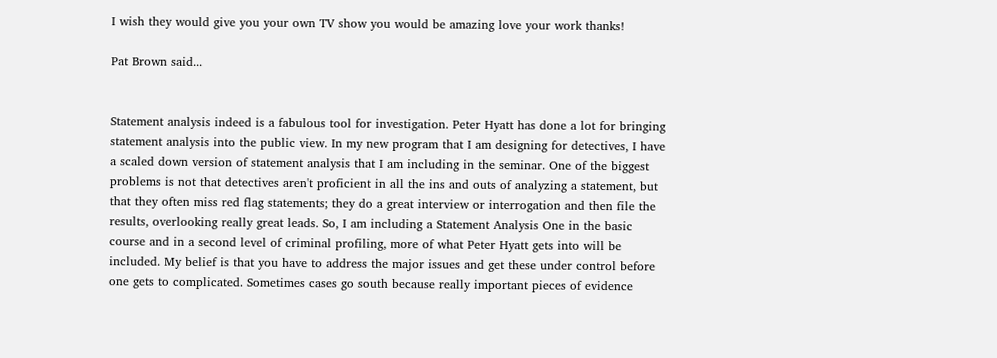I wish they would give you your own TV show you would be amazing love your work thanks!

Pat Brown said...


Statement analysis indeed is a fabulous tool for investigation. Peter Hyatt has done a lot for bringing statement analysis into the public view. In my new program that I am designing for detectives, I have a scaled down version of statement analysis that I am including in the seminar. One of the biggest problems is not that detectives aren't proficient in all the ins and outs of analyzing a statement, but that they often miss red flag statements; they do a great interview or interrogation and then file the results, overlooking really great leads. So, I am including a Statement Analysis One in the basic course and in a second level of criminal profiling, more of what Peter Hyatt gets into will be included. My belief is that you have to address the major issues and get these under control before one gets to complicated. Sometimes cases go south because really important pieces of evidence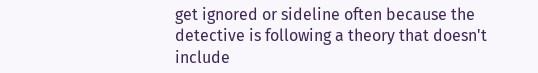get ignored or sideline often because the detective is following a theory that doesn't include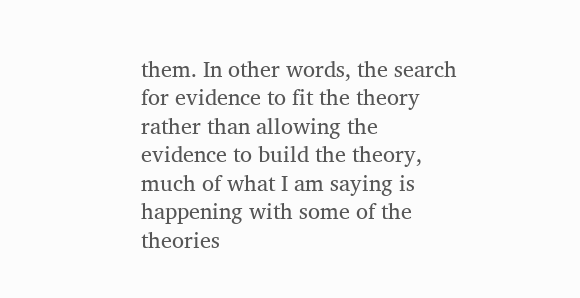them. In other words, the search for evidence to fit the theory rather than allowing the evidence to build the theory, much of what I am saying is happening with some of the theories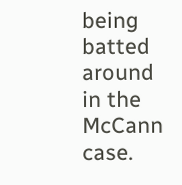being batted around in the McCann case.